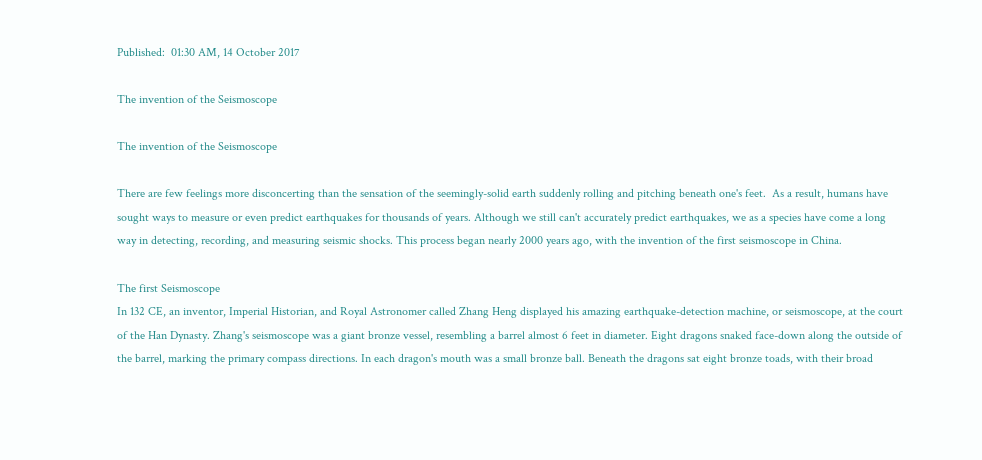Published:  01:30 AM, 14 October 2017

The invention of the Seismoscope

The invention of the Seismoscope

There are few feelings more disconcerting than the sensation of the seemingly-solid earth suddenly rolling and pitching beneath one's feet.  As a result, humans have sought ways to measure or even predict earthquakes for thousands of years. Although we still can't accurately predict earthquakes, we as a species have come a long way in detecting, recording, and measuring seismic shocks. This process began nearly 2000 years ago, with the invention of the first seismoscope in China.

The first Seismoscope
In 132 CE, an inventor, Imperial Historian, and Royal Astronomer called Zhang Heng displayed his amazing earthquake-detection machine, or seismoscope, at the court of the Han Dynasty. Zhang's seismoscope was a giant bronze vessel, resembling a barrel almost 6 feet in diameter. Eight dragons snaked face-down along the outside of the barrel, marking the primary compass directions. In each dragon's mouth was a small bronze ball. Beneath the dragons sat eight bronze toads, with their broad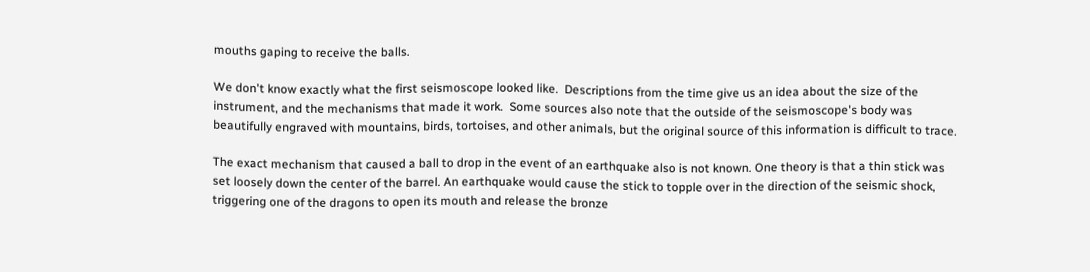mouths gaping to receive the balls.

We don't know exactly what the first seismoscope looked like.  Descriptions from the time give us an idea about the size of the instrument, and the mechanisms that made it work.  Some sources also note that the outside of the seismoscope's body was beautifully engraved with mountains, birds, tortoises, and other animals, but the original source of this information is difficult to trace.

The exact mechanism that caused a ball to drop in the event of an earthquake also is not known. One theory is that a thin stick was set loosely down the center of the barrel. An earthquake would cause the stick to topple over in the direction of the seismic shock, triggering one of the dragons to open its mouth and release the bronze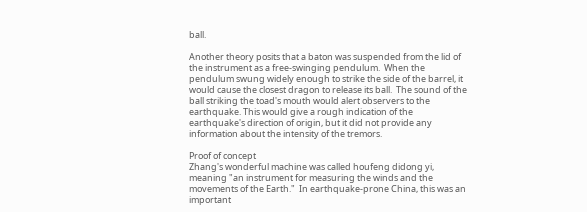ball.

Another theory posits that a baton was suspended from the lid of the instrument as a free-swinging pendulum.  When the pendulum swung widely enough to strike the side of the barrel, it would cause the closest dragon to release its ball.  The sound of the ball striking the toad's mouth would alert observers to the earthquake. This would give a rough indication of the earthquake's direction of origin, but it did not provide any information about the intensity of the tremors.

Proof of concept
Zhang's wonderful machine was called houfeng didong yi, meaning "an instrument for measuring the winds and the movements of the Earth."  In earthquake-prone China, this was an important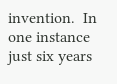invention.  In one instance just six years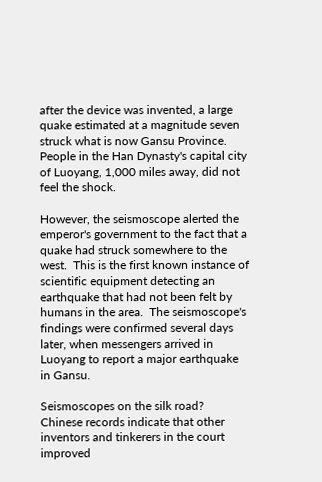after the device was invented, a large quake estimated at a magnitude seven struck what is now Gansu Province.  People in the Han Dynasty's capital city of Luoyang, 1,000 miles away, did not feel the shock.

However, the seismoscope alerted the emperor's government to the fact that a quake had struck somewhere to the west.  This is the first known instance of scientific equipment detecting an earthquake that had not been felt by humans in the area.  The seismoscope's findings were confirmed several days later, when messengers arrived in Luoyang to report a major earthquake in Gansu.

Seismoscopes on the silk road?
Chinese records indicate that other inventors and tinkerers in the court improved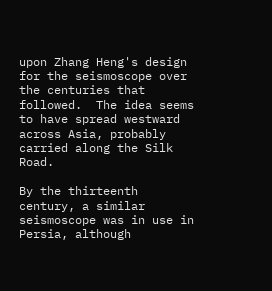upon Zhang Heng's design for the seismoscope over the centuries that followed.  The idea seems to have spread westward across Asia, probably carried along the Silk Road.

By the thirteenth century, a similar seismoscope was in use in Persia, although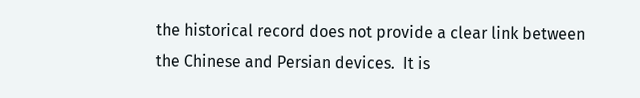the historical record does not provide a clear link between the Chinese and Persian devices.  It is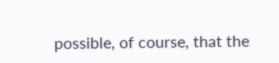possible, of course, that the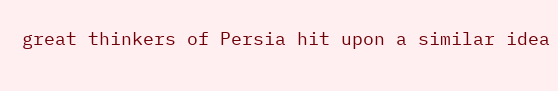great thinkers of Persia hit upon a similar idea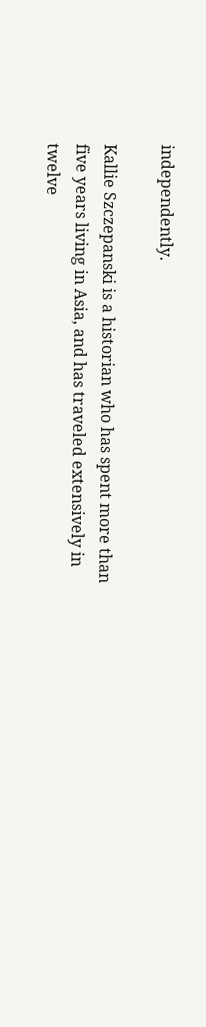independently.

Kallie Szczepanski is a historian who has spent more than five years living in Asia, and has traveled extensively in twelve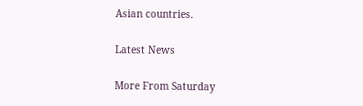Asian countries.

Latest News

More From Saturday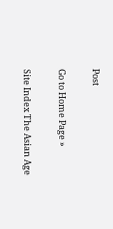Post

Go to Home Page »

Site Index The Asian Age